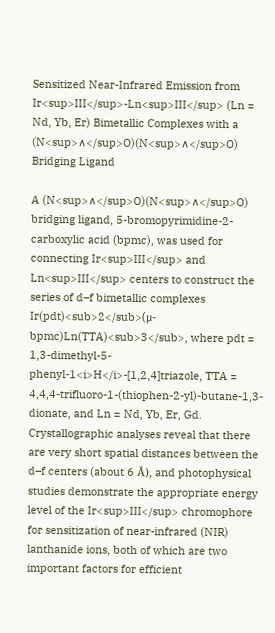Sensitized Near-Infrared Emission from Ir<sup>III</sup>-Ln<sup>III</sup> (Ln = Nd, Yb, Er) Bimetallic Complexes with a (N<sup>∧</sup>O)(N<sup>∧</sup>O) Bridging Ligand

A (N<sup>∧</sup>O)(N<sup>∧</sup>O) bridging ligand, 5-bromopyrimidine-2-carboxylic acid (bpmc), was used for connecting Ir<sup>III</sup> and Ln<sup>III</sup> centers to construct the series of d–f bimetallic complexes Ir(pdt)<sub>2</sub>(μ-bpmc)Ln(TTA)<sub>3</sub>, where pdt = 1,3-dimethyl-5-phenyl-1<i>H</i>-[1,2,4]triazole, TTA = 4,4,4-trifluoro-1-(thiophen-2-yl)-butane-1,3-dionate, and Ln = Nd, Yb, Er, Gd. Crystallographic analyses reveal that there are very short spatial distances between the d–f centers (about 6 Å), and photophysical studies demonstrate the appropriate energy level of the Ir<sup>III</sup> chromophore for sensitization of near-infrared (NIR) lanthanide ions, both of which are two important factors for efficient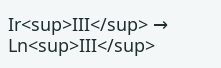Ir<sup>III</sup> → Ln<sup>III</sup>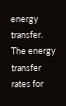energy transfer. The energy transfer rates for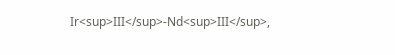Ir<sup>III</sup>-Nd<sup>III</sup>,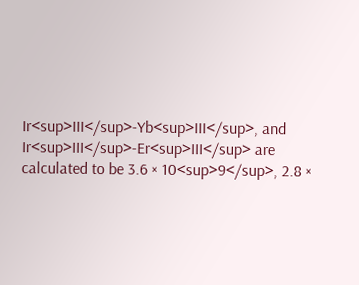Ir<sup>III</sup>-Yb<sup>III</sup>, and Ir<sup>III</sup>-Er<sup>III</sup> are calculated to be 3.6 × 10<sup>9</sup>, 2.8 ×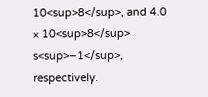10<sup>8</sup>, and 4.0 × 10<sup>8</sup> s<sup>–1</sup>, respectively.